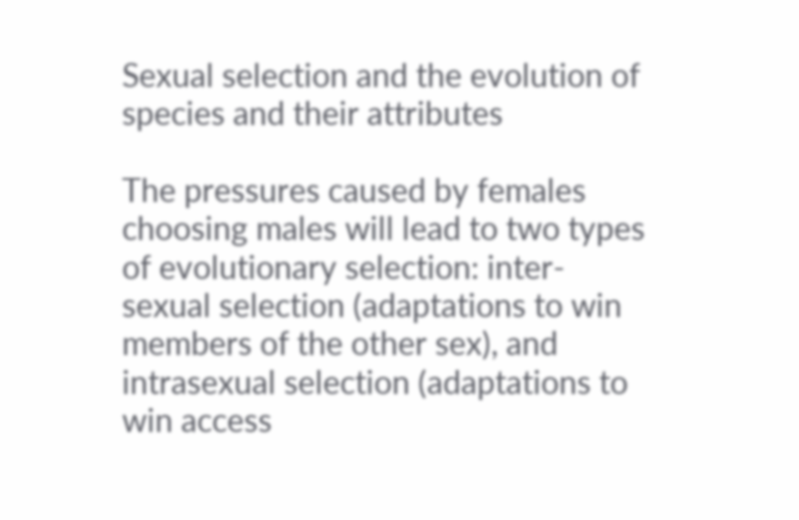Sexual selection and the evolution of species and their attributes

The pressures caused by females choosing males will lead to two types of evolutionary selection: inter-sexual selection (adaptations to win members of the other sex), and intrasexual selection (adaptations to win access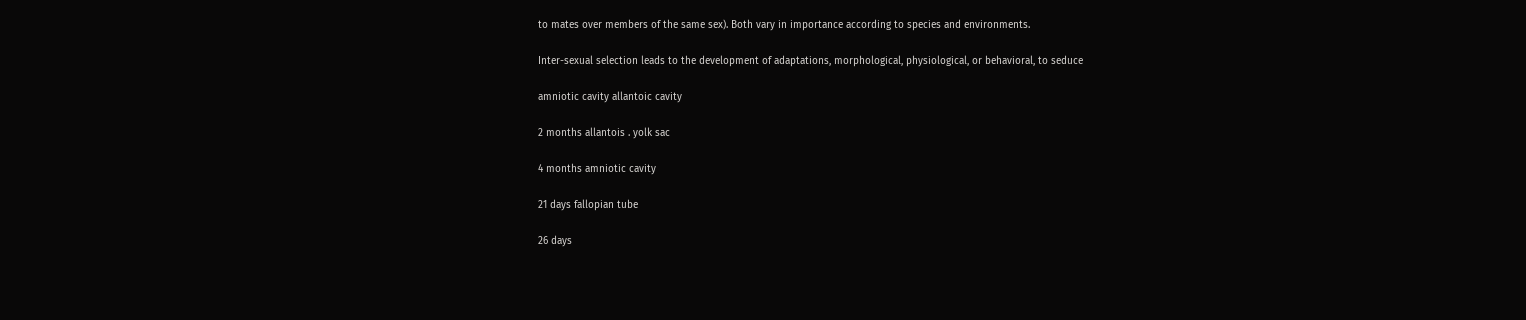to mates over members of the same sex). Both vary in importance according to species and environments.

Inter-sexual selection leads to the development of adaptations, morphological, physiological, or behavioral, to seduce

amniotic cavity allantoic cavity

2 months allantois . yolk sac

4 months amniotic cavity

21 days fallopian tube

26 days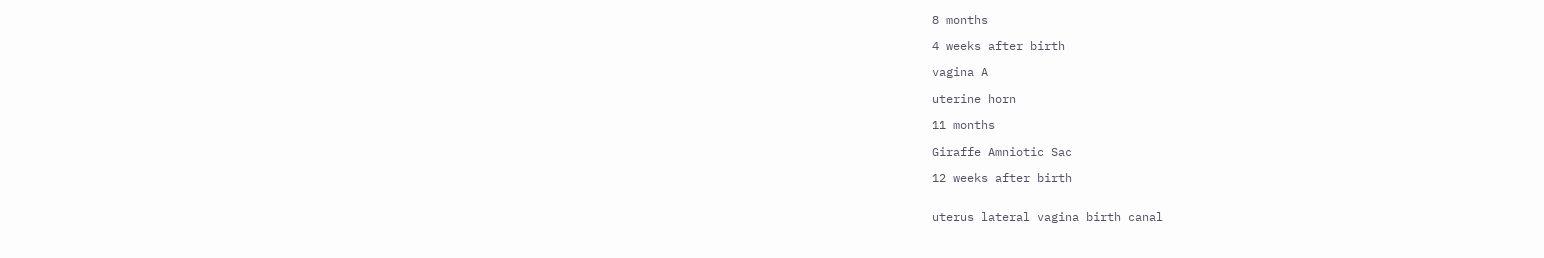8 months

4 weeks after birth

vagina A

uterine horn

11 months

Giraffe Amniotic Sac

12 weeks after birth


uterus lateral vagina birth canal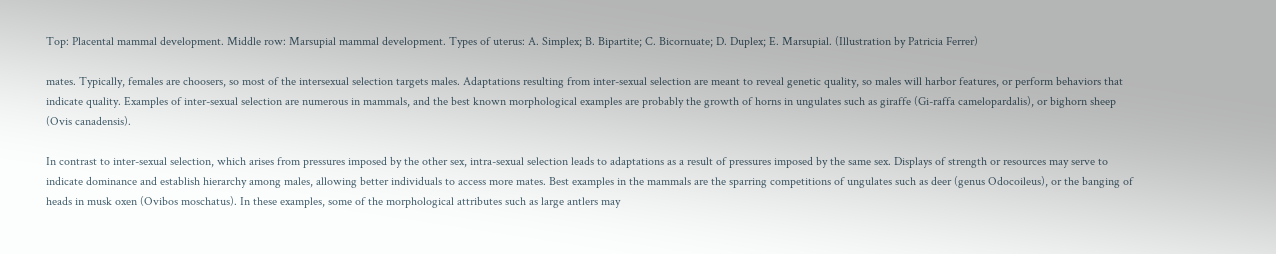Top: Placental mammal development. Middle row: Marsupial mammal development. Types of uterus: A. Simplex; B. Bipartite; C. Bicornuate; D. Duplex; E. Marsupial. (Illustration by Patricia Ferrer)

mates. Typically, females are choosers, so most of the intersexual selection targets males. Adaptations resulting from inter-sexual selection are meant to reveal genetic quality, so males will harbor features, or perform behaviors that indicate quality. Examples of inter-sexual selection are numerous in mammals, and the best known morphological examples are probably the growth of horns in ungulates such as giraffe (Gi-raffa camelopardalis), or bighorn sheep (Ovis canadensis).

In contrast to inter-sexual selection, which arises from pressures imposed by the other sex, intra-sexual selection leads to adaptations as a result of pressures imposed by the same sex. Displays of strength or resources may serve to indicate dominance and establish hierarchy among males, allowing better individuals to access more mates. Best examples in the mammals are the sparring competitions of ungulates such as deer (genus Odocoileus), or the banging of heads in musk oxen (Ovibos moschatus). In these examples, some of the morphological attributes such as large antlers may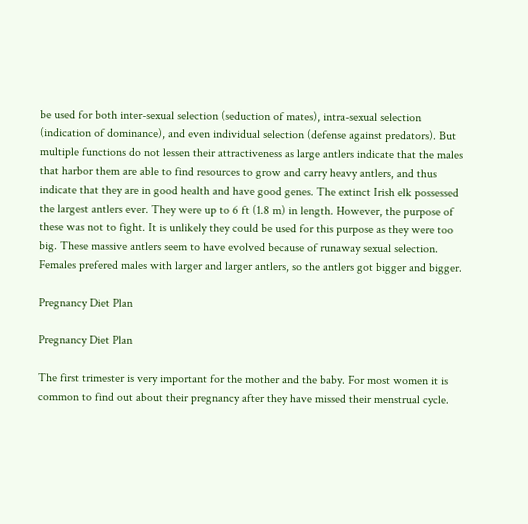be used for both inter-sexual selection (seduction of mates), intra-sexual selection (indication of dominance), and even individual selection (defense against predators). But multiple functions do not lessen their attractiveness as large antlers indicate that the males that harbor them are able to find resources to grow and carry heavy antlers, and thus indicate that they are in good health and have good genes. The extinct Irish elk possessed the largest antlers ever. They were up to 6 ft (1.8 m) in length. However, the purpose of these was not to fight. It is unlikely they could be used for this purpose as they were too big. These massive antlers seem to have evolved because of runaway sexual selection. Females prefered males with larger and larger antlers, so the antlers got bigger and bigger.

Pregnancy Diet Plan

Pregnancy Diet Plan

The first trimester is very important for the mother and the baby. For most women it is common to find out about their pregnancy after they have missed their menstrual cycle.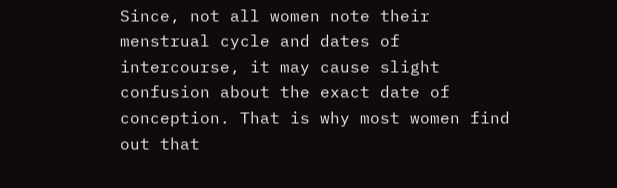Since, not all women note their menstrual cycle and dates of intercourse, it may cause slight confusion about the exact date of conception. That is why most women find out that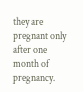they are pregnant only after one month of pregnancy.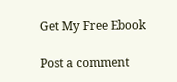Get My Free Ebook

Post a comment